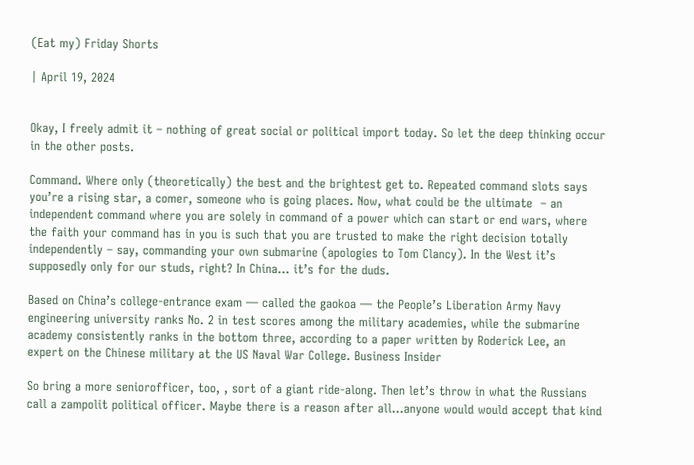(Eat my) Friday Shorts

| April 19, 2024


Okay, I freely admit it – nothing of great social or political import today. So let the deep thinking occur in the other posts.

Command. Where only (theoretically) the best and the brightest get to. Repeated command slots says you’re a rising star, a comer, someone who is going places. Now, what could be the ultimate  – an independent command where you are solely in command of a power which can start or end wars, where the faith your command has in you is such that you are trusted to make the right decision totally independently – say, commanding your own submarine (apologies to Tom Clancy). In the West it’s supposedly only for our studs, right? In China… it’s for the duds.

Based on China’s college-entrance exam — called the gaokoa — the People’s Liberation Army Navy engineering university ranks No. 2 in test scores among the military academies, while the submarine academy consistently ranks in the bottom three, according to a paper written by Roderick Lee, an expert on the Chinese military at the US Naval War College. Business Insider

So bring a more seniorofficer, too, , sort of a giant ride-along. Then let’s throw in what the Russians call a zampolit political officer. Maybe there is a reason after all…anyone would would accept that kind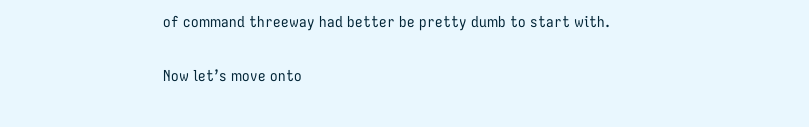of command threeway had better be pretty dumb to start with.

Now let’s move onto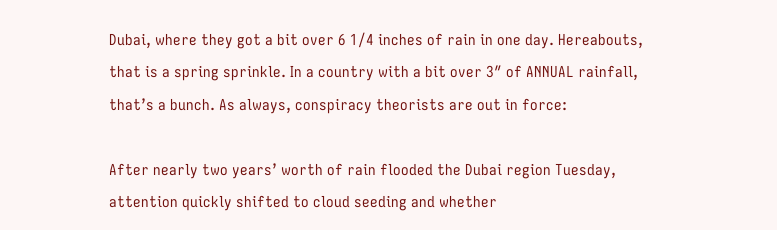Dubai, where they got a bit over 6 1/4 inches of rain in one day. Hereabouts, that is a spring sprinkle. In a country with a bit over 3″ of ANNUAL rainfall, that’s a bunch. As always, conspiracy theorists are out in force:

After nearly two years’ worth of rain flooded the Dubai region Tuesday, attention quickly shifted to cloud seeding and whether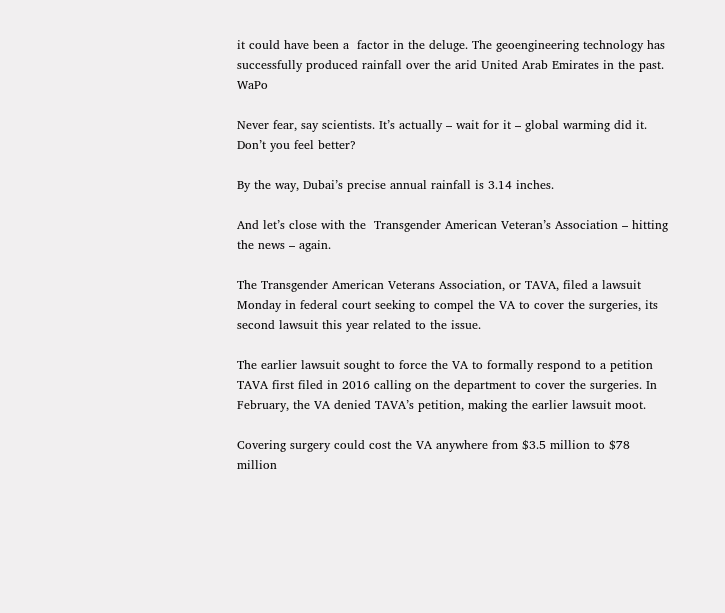it could have been a  factor in the deluge. The geoengineering technology has successfully produced rainfall over the arid United Arab Emirates in the past.  WaPo

Never fear, say scientists. It’s actually – wait for it – global warming did it. Don’t you feel better?

By the way, Dubai’s precise annual rainfall is 3.14 inches.

And let’s close with the  Transgender American Veteran’s Association – hitting the news – again.

The Transgender American Veterans Association, or TAVA, filed a lawsuit Monday in federal court seeking to compel the VA to cover the surgeries, its second lawsuit this year related to the issue.

The earlier lawsuit sought to force the VA to formally respond to a petition TAVA first filed in 2016 calling on the department to cover the surgeries. In February, the VA denied TAVA’s petition, making the earlier lawsuit moot.

Covering surgery could cost the VA anywhere from $3.5 million to $78 million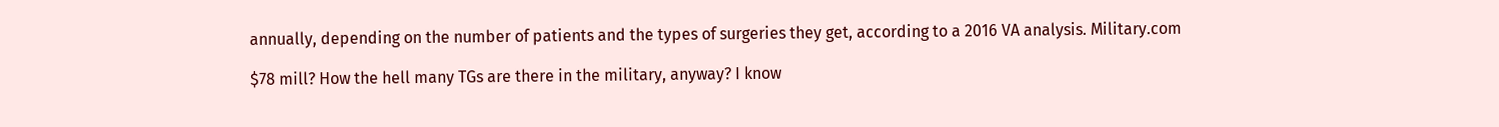annually, depending on the number of patients and the types of surgeries they get, according to a 2016 VA analysis. Military.com

$78 mill? How the hell many TGs are there in the military, anyway? I know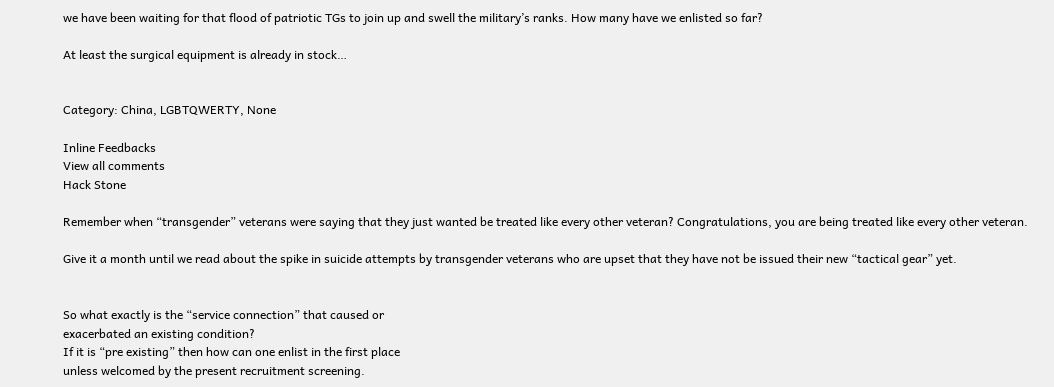we have been waiting for that flood of patriotic TGs to join up and swell the military’s ranks. How many have we enlisted so far?

At least the surgical equipment is already in stock…


Category: China, LGBTQWERTY, None

Inline Feedbacks
View all comments
Hack Stone

Remember when “transgender” veterans were saying that they just wanted be treated like every other veteran? Congratulations, you are being treated like every other veteran.

Give it a month until we read about the spike in suicide attempts by transgender veterans who are upset that they have not be issued their new “tactical gear” yet.


So what exactly is the “service connection” that caused or
exacerbated an existing condition?
If it is “pre existing” then how can one enlist in the first place
unless welcomed by the present recruitment screening.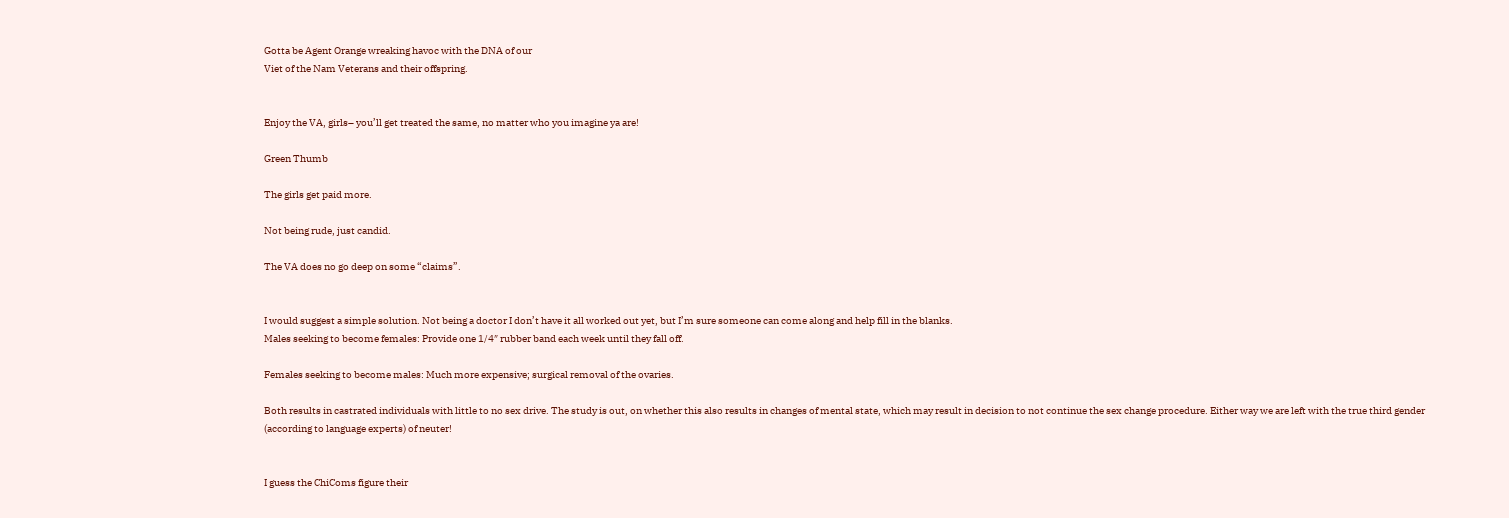Gotta be Agent Orange wreaking havoc with the DNA of our
Viet of the Nam Veterans and their offspring.


Enjoy the VA, girls– you’ll get treated the same, no matter who you imagine ya are!

Green Thumb

The girls get paid more.

Not being rude, just candid.

The VA does no go deep on some “claims”.


I would suggest a simple solution. Not being a doctor I don’t have it all worked out yet, but I’m sure someone can come along and help fill in the blanks.
Males seeking to become females: Provide one 1/4″ rubber band each week until they fall off.

Females seeking to become males: Much more expensive; surgical removal of the ovaries.

Both results in castrated individuals with little to no sex drive. The study is out, on whether this also results in changes of mental state, which may result in decision to not continue the sex change procedure. Either way we are left with the true third gender (according to language experts) of neuter!


I guess the ChiComs figure their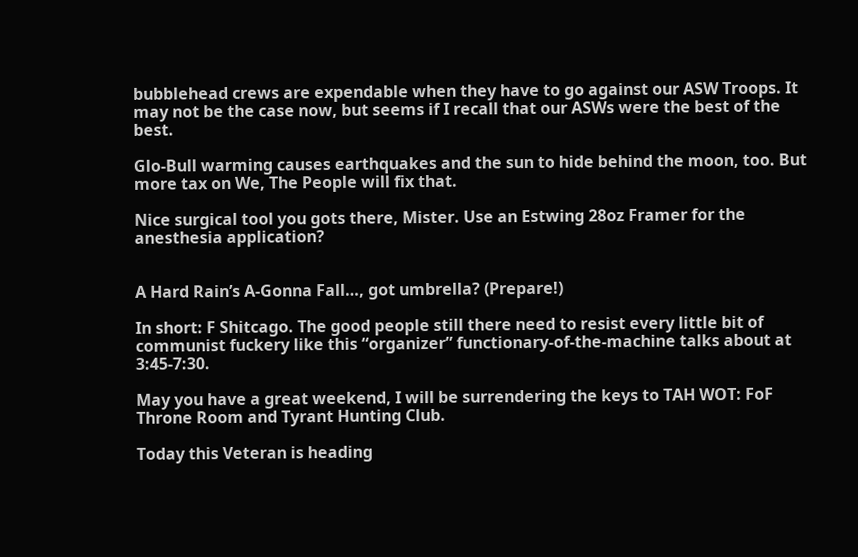bubblehead crews are expendable when they have to go against our ASW Troops. It may not be the case now, but seems if I recall that our ASWs were the best of the best.

Glo-Bull warming causes earthquakes and the sun to hide behind the moon, too. But more tax on We, The People will fix that.

Nice surgical tool you gots there, Mister. Use an Estwing 28oz Framer for the anesthesia application?


A Hard Rain’s A-Gonna Fall…, got umbrella? (Prepare!)

In short: F Shitcago. The good people still there need to resist every little bit of communist fuckery like this “organizer” functionary-of-the-machine talks about at 3:45-7:30.

May you have a great weekend, I will be surrendering the keys to TAH WOT: FoF Throne Room and Tyrant Hunting Club.

Today this Veteran is heading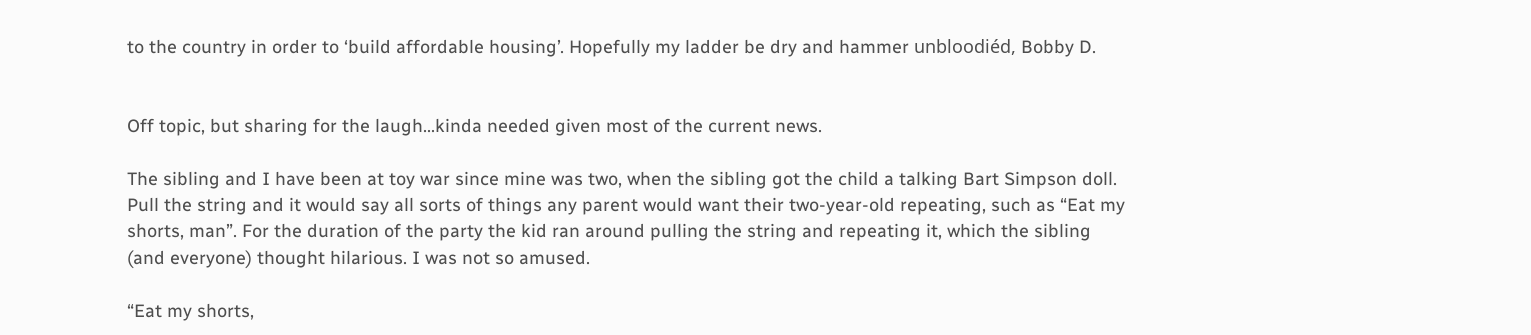to the country in order to ‘build affordable housing’. Hopefully my ladder be dry and hammer unbloodiéd, Bobby D.


Off topic, but sharing for the laugh…kinda needed given most of the current news.

The sibling and I have been at toy war since mine was two, when the sibling got the child a talking Bart Simpson doll. Pull the string and it would say all sorts of things any parent would want their two-year-old repeating, such as “Eat my shorts, man”. For the duration of the party the kid ran around pulling the string and repeating it, which the sibling (and everyone) thought hilarious. I was not so amused.

“Eat my shorts,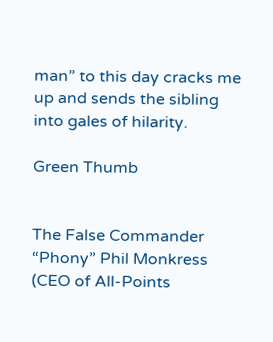man” to this day cracks me up and sends the sibling into gales of hilarity.

Green Thumb


The False Commander “Phony” Phil Monkress (CEO of All-Points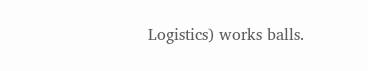Logistics) works balls.